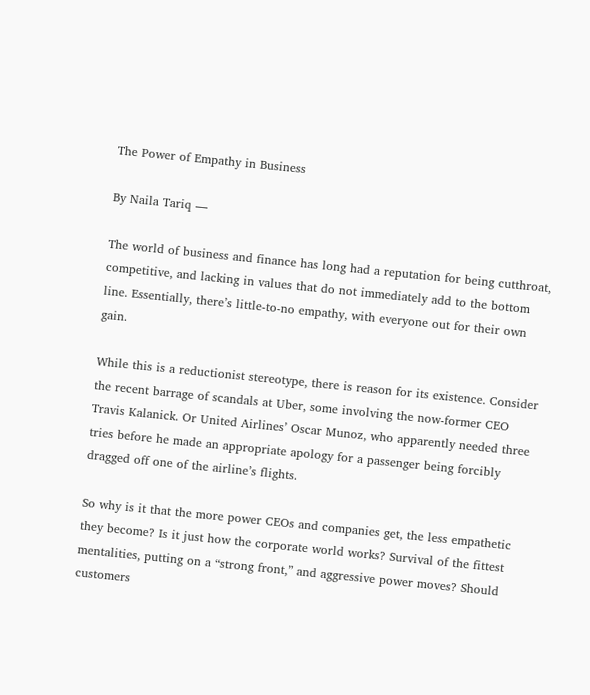The Power of Empathy in Business

By Naila Tariq —

The world of business and finance has long had a reputation for being cutthroat, competitive, and lacking in values that do not immediately add to the bottom line. Essentially, there’s little-to-no empathy, with everyone out for their own gain.

While this is a reductionist stereotype, there is reason for its existence. Consider the recent barrage of scandals at Uber, some involving the now-former CEO Travis Kalanick. Or United Airlines’ Oscar Munoz, who apparently needed three tries before he made an appropriate apology for a passenger being forcibly dragged off one of the airline’s flights.

So why is it that the more power CEOs and companies get, the less empathetic they become? Is it just how the corporate world works? Survival of the fittest mentalities, putting on a “strong front,” and aggressive power moves? Should customers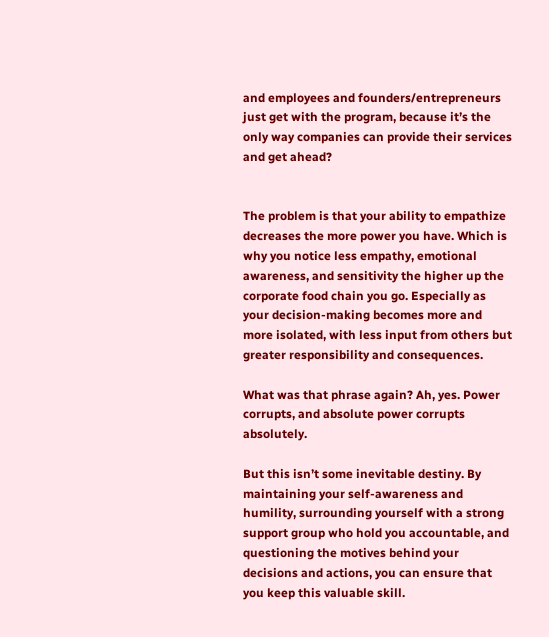and employees and founders/entrepreneurs just get with the program, because it’s the only way companies can provide their services and get ahead?


The problem is that your ability to empathize decreases the more power you have. Which is why you notice less empathy, emotional awareness, and sensitivity the higher up the corporate food chain you go. Especially as your decision-making becomes more and more isolated, with less input from others but greater responsibility and consequences.

What was that phrase again? Ah, yes. Power corrupts, and absolute power corrupts absolutely.

But this isn’t some inevitable destiny. By maintaining your self-awareness and humility, surrounding yourself with a strong support group who hold you accountable, and questioning the motives behind your decisions and actions, you can ensure that you keep this valuable skill.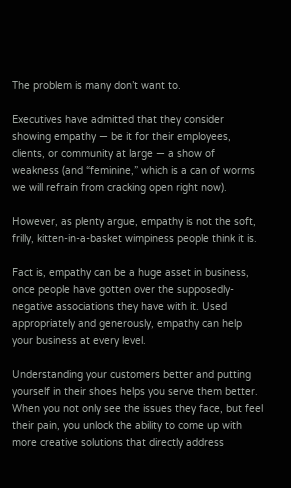The problem is many don’t want to.

Executives have admitted that they consider showing empathy — be it for their employees, clients, or community at large — a show of weakness (and “feminine,” which is a can of worms we will refrain from cracking open right now).

However, as plenty argue, empathy is not the soft, frilly, kitten-in-a-basket wimpiness people think it is.

Fact is, empathy can be a huge asset in business, once people have gotten over the supposedly-negative associations they have with it. Used appropriately and generously, empathy can help your business at every level.

Understanding your customers better and putting yourself in their shoes helps you serve them better. When you not only see the issues they face, but feel their pain, you unlock the ability to come up with more creative solutions that directly address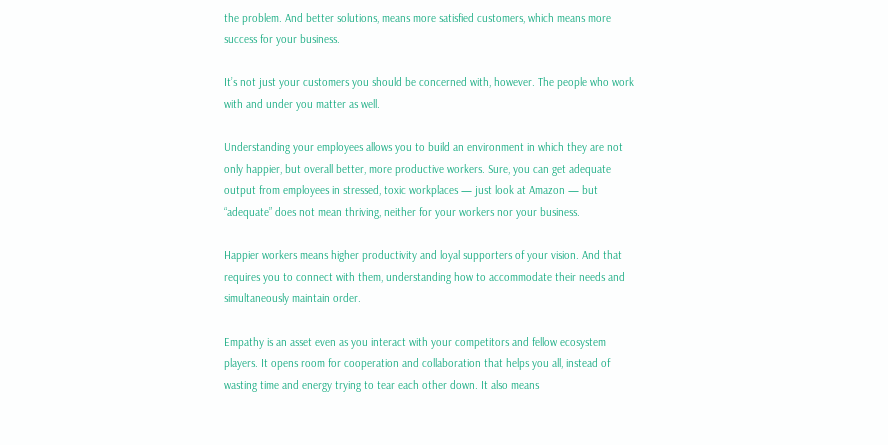the problem. And better solutions, means more satisfied customers, which means more success for your business.

It’s not just your customers you should be concerned with, however. The people who work with and under you matter as well.

Understanding your employees allows you to build an environment in which they are not only happier, but overall better, more productive workers. Sure, you can get adequate output from employees in stressed, toxic workplaces — just look at Amazon — but “adequate” does not mean thriving, neither for your workers nor your business.

Happier workers means higher productivity and loyal supporters of your vision. And that requires you to connect with them, understanding how to accommodate their needs and simultaneously maintain order.

Empathy is an asset even as you interact with your competitors and fellow ecosystem players. It opens room for cooperation and collaboration that helps you all, instead of wasting time and energy trying to tear each other down. It also means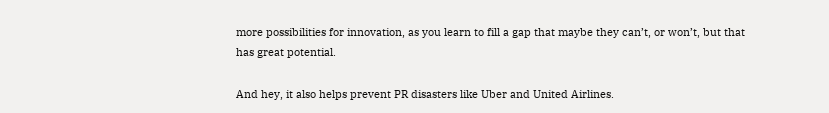more possibilities for innovation, as you learn to fill a gap that maybe they can’t, or won’t, but that has great potential.

And hey, it also helps prevent PR disasters like Uber and United Airlines.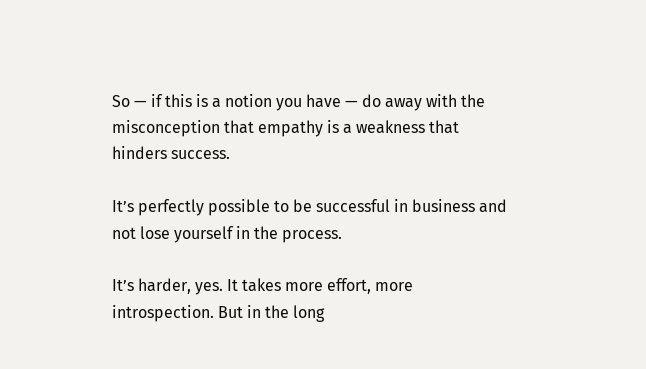So — if this is a notion you have — do away with the misconception that empathy is a weakness that hinders success.

It’s perfectly possible to be successful in business and not lose yourself in the process.

It’s harder, yes. It takes more effort, more introspection. But in the long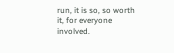run, it is so, so worth it, for everyone involved.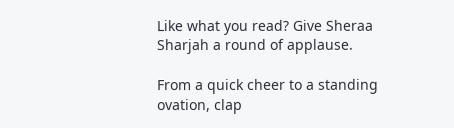Like what you read? Give Sheraa Sharjah a round of applause.

From a quick cheer to a standing ovation, clap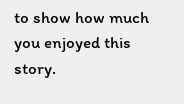to show how much you enjoyed this story.